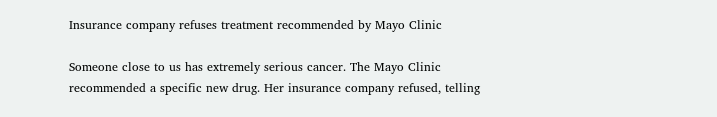Insurance company refuses treatment recommended by Mayo Clinic

Someone close to us has extremely serious cancer. The Mayo Clinic recommended a specific new drug. Her insurance company refused, telling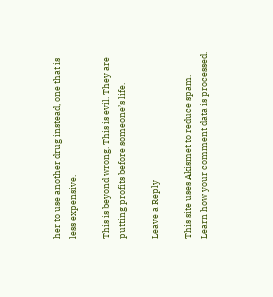her to use another drug instead, one that is less expensive.

This is beyond wrong. This is evil. They are putting profits before someone’s life.

Leave a Reply

This site uses Akismet to reduce spam. Learn how your comment data is processed.